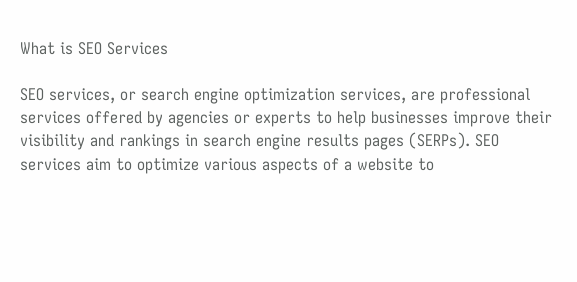What is SEO Services

SEO services, or search engine optimization services, are professional services offered by agencies or experts to help businesses improve their visibility and rankings in search engine results pages (SERPs). SEO services aim to optimize various aspects of a website to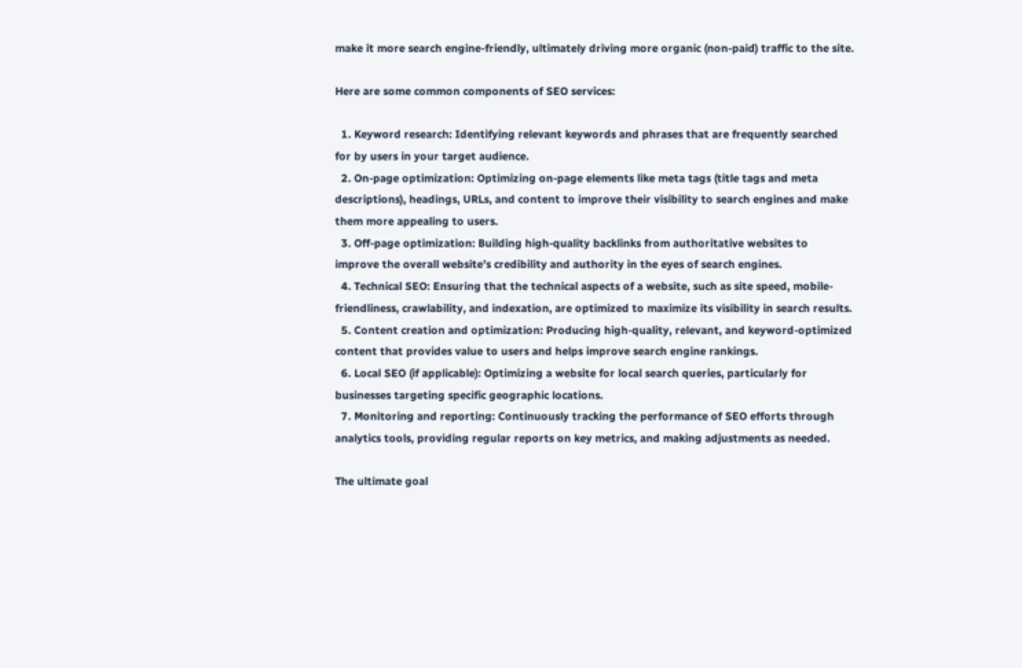make it more search engine-friendly, ultimately driving more organic (non-paid) traffic to the site.

Here are some common components of SEO services:

  1. Keyword research: Identifying relevant keywords and phrases that are frequently searched for by users in your target audience.
  2. On-page optimization: Optimizing on-page elements like meta tags (title tags and meta descriptions), headings, URLs, and content to improve their visibility to search engines and make them more appealing to users.
  3. Off-page optimization: Building high-quality backlinks from authoritative websites to improve the overall website’s credibility and authority in the eyes of search engines.
  4. Technical SEO: Ensuring that the technical aspects of a website, such as site speed, mobile-friendliness, crawlability, and indexation, are optimized to maximize its visibility in search results.
  5. Content creation and optimization: Producing high-quality, relevant, and keyword-optimized content that provides value to users and helps improve search engine rankings.
  6. Local SEO (if applicable): Optimizing a website for local search queries, particularly for businesses targeting specific geographic locations.
  7. Monitoring and reporting: Continuously tracking the performance of SEO efforts through analytics tools, providing regular reports on key metrics, and making adjustments as needed.

The ultimate goal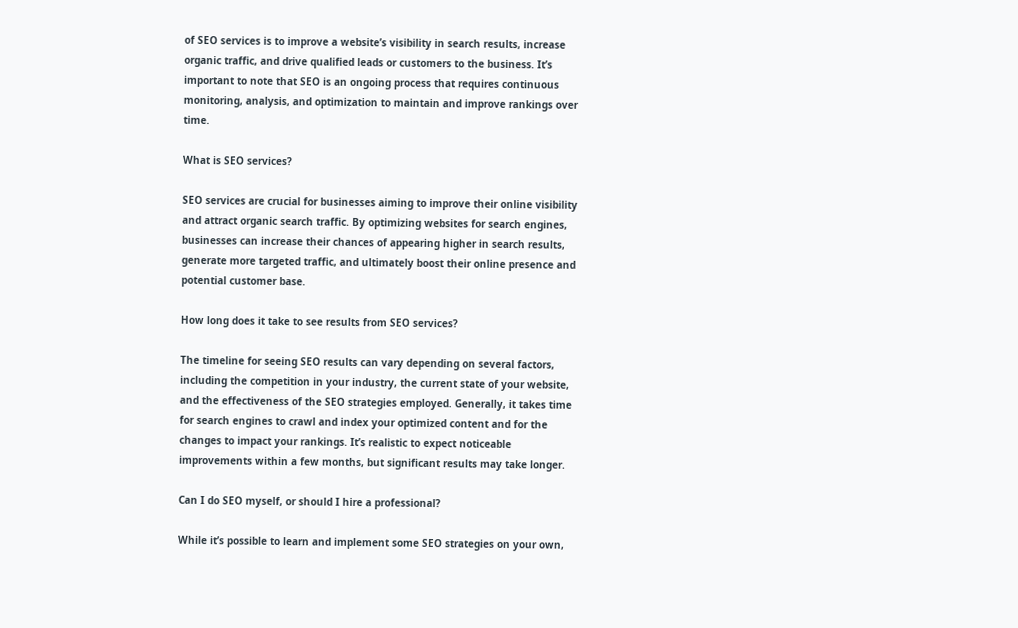of SEO services is to improve a website’s visibility in search results, increase organic traffic, and drive qualified leads or customers to the business. It’s important to note that SEO is an ongoing process that requires continuous monitoring, analysis, and optimization to maintain and improve rankings over time.

What is SEO services?

SEO services are crucial for businesses aiming to improve their online visibility and attract organic search traffic. By optimizing websites for search engines, businesses can increase their chances of appearing higher in search results, generate more targeted traffic, and ultimately boost their online presence and potential customer base.

How long does it take to see results from SEO services?

The timeline for seeing SEO results can vary depending on several factors, including the competition in your industry, the current state of your website, and the effectiveness of the SEO strategies employed. Generally, it takes time for search engines to crawl and index your optimized content and for the changes to impact your rankings. It’s realistic to expect noticeable improvements within a few months, but significant results may take longer.

Can I do SEO myself, or should I hire a professional?

While it’s possible to learn and implement some SEO strategies on your own,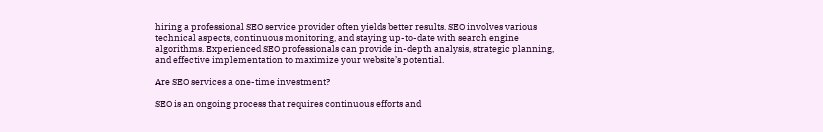hiring a professional SEO service provider often yields better results. SEO involves various technical aspects, continuous monitoring, and staying up-to-date with search engine algorithms. Experienced SEO professionals can provide in-depth analysis, strategic planning, and effective implementation to maximize your website’s potential.

Are SEO services a one-time investment?

SEO is an ongoing process that requires continuous efforts and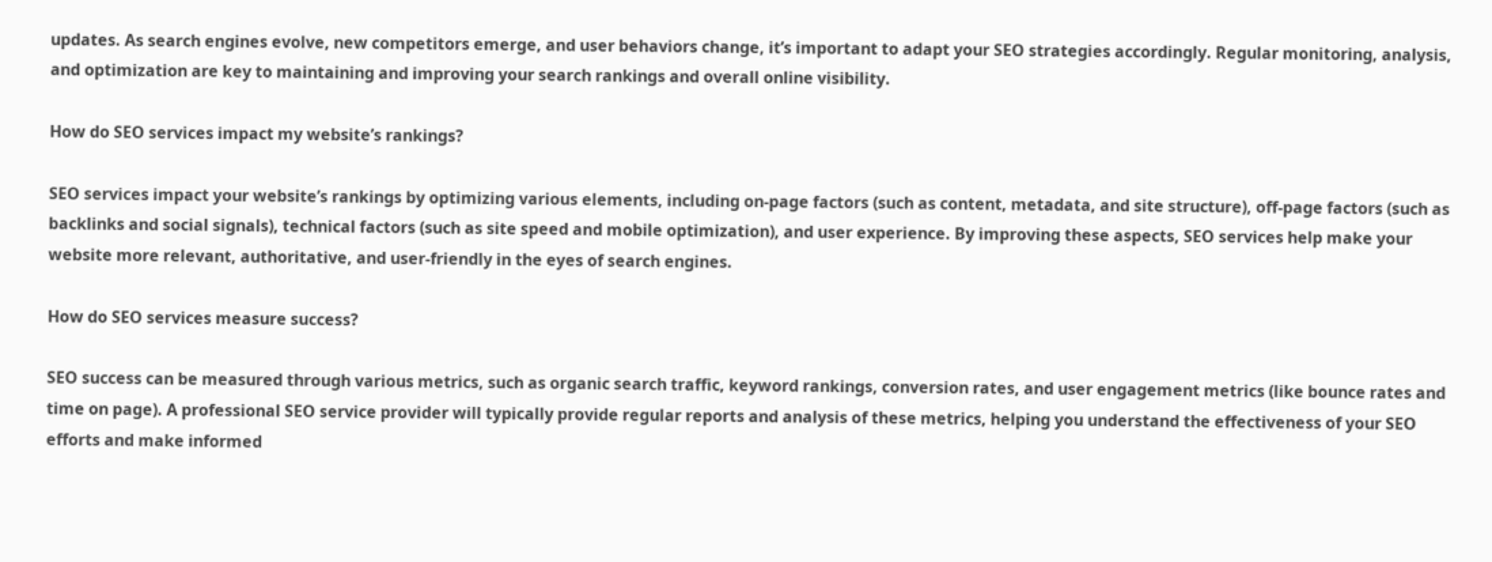updates. As search engines evolve, new competitors emerge, and user behaviors change, it’s important to adapt your SEO strategies accordingly. Regular monitoring, analysis, and optimization are key to maintaining and improving your search rankings and overall online visibility.

How do SEO services impact my website’s rankings?

SEO services impact your website’s rankings by optimizing various elements, including on-page factors (such as content, metadata, and site structure), off-page factors (such as backlinks and social signals), technical factors (such as site speed and mobile optimization), and user experience. By improving these aspects, SEO services help make your website more relevant, authoritative, and user-friendly in the eyes of search engines.

How do SEO services measure success?

SEO success can be measured through various metrics, such as organic search traffic, keyword rankings, conversion rates, and user engagement metrics (like bounce rates and time on page). A professional SEO service provider will typically provide regular reports and analysis of these metrics, helping you understand the effectiveness of your SEO efforts and make informed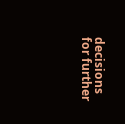decisions for further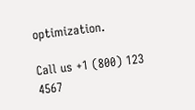optimization.

Call us +1 (800) 123 4567